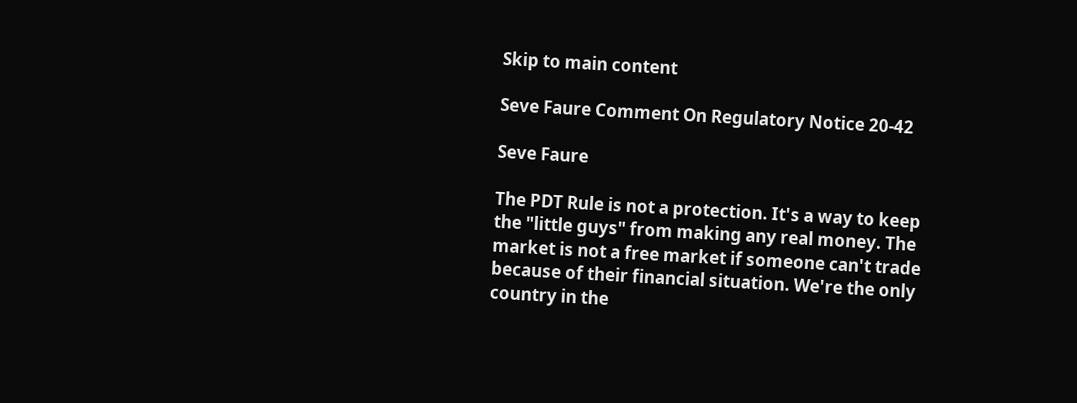Skip to main content

Seve Faure Comment On Regulatory Notice 20-42

Seve Faure

The PDT Rule is not a protection. It's a way to keep the "little guys" from making any real money. The market is not a free market if someone can't trade because of their financial situation. We're the only country in the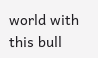world with this bull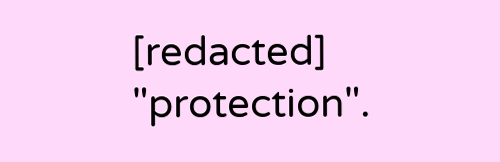[redacted] "protection".